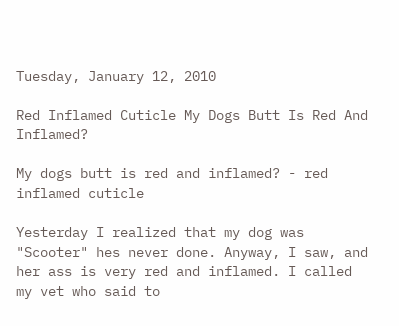Tuesday, January 12, 2010

Red Inflamed Cuticle My Dogs Butt Is Red And Inflamed?

My dogs butt is red and inflamed? - red inflamed cuticle

Yesterday I realized that my dog was "Scooter" hes never done. Anyway, I saw, and her ass is very red and inflamed. I called my vet who said to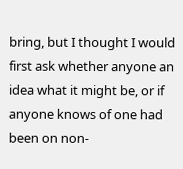bring, but I thought I would first ask whether anyone an idea what it might be, or if anyone knows of one had been on non-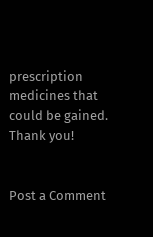prescription medicines that could be gained. Thank you!


Post a Comment